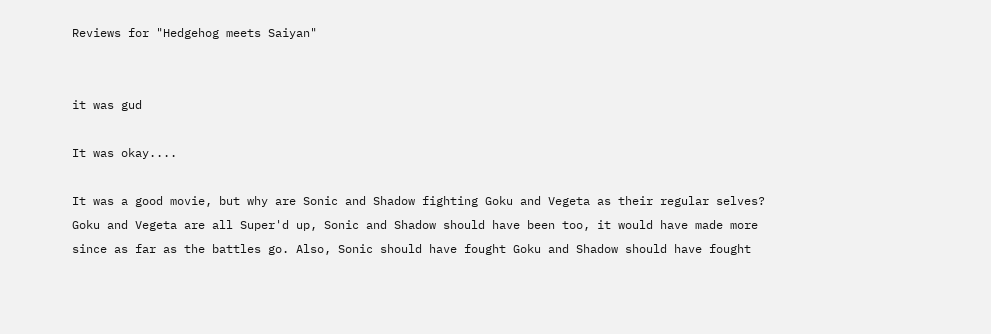Reviews for "Hedgehog meets Saiyan"


it was gud

It was okay....

It was a good movie, but why are Sonic and Shadow fighting Goku and Vegeta as their regular selves? Goku and Vegeta are all Super'd up, Sonic and Shadow should have been too, it would have made more since as far as the battles go. Also, Sonic should have fought Goku and Shadow should have fought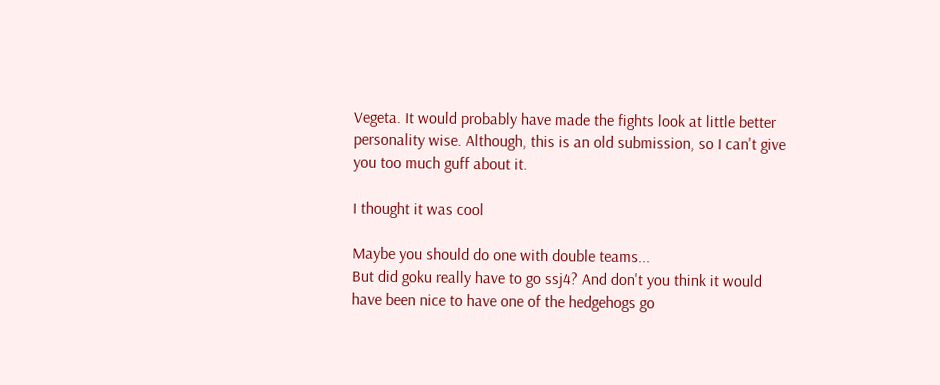Vegeta. It would probably have made the fights look at little better personality wise. Although, this is an old submission, so I can't give you too much guff about it.

I thought it was cool

Maybe you should do one with double teams...
But did goku really have to go ssj4? And don't you think it would have been nice to have one of the hedgehogs go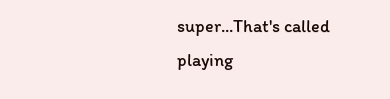super...That's called playing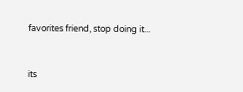favorites friend, stop doing it...


its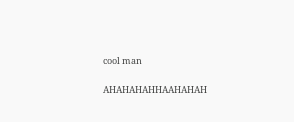cool man


AHAHAHAHHAAHAHAH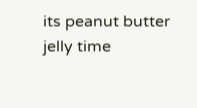its peanut butter jelly time